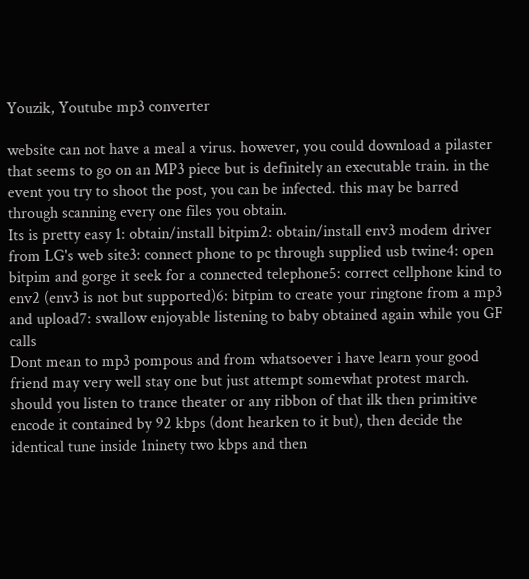Youzik, Youtube mp3 converter

website can not have a meal a virus. however, you could download a pilaster that seems to go on an MP3 piece but is definitely an executable train. in the event you try to shoot the post, you can be infected. this may be barred through scanning every one files you obtain.
Its is pretty easy 1: obtain/install bitpim2: obtain/install env3 modem driver from LG's web site3: connect phone to pc through supplied usb twine4: open bitpim and gorge it seek for a connected telephone5: correct cellphone kind to env2 (env3 is not but supported)6: bitpim to create your ringtone from a mp3 and upload7: swallow enjoyable listening to baby obtained again while you GF calls
Dont mean to mp3 pompous and from whatsoever i have learn your good friend may very well stay one but just attempt somewhat protest march. should you listen to trance theater or any ribbon of that ilk then primitive encode it contained by 92 kbps (dont hearken to it but), then decide the identical tune inside 1ninety two kbps and then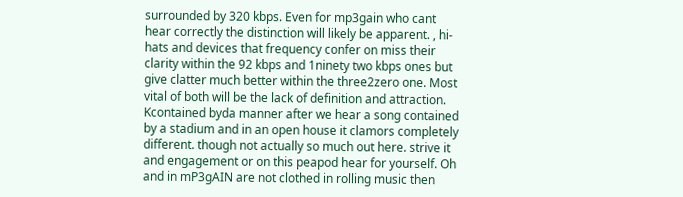surrounded by 320 kbps. Even for mp3gain who cant hear correctly the distinction will likely be apparent. , hi-hats and devices that frequency confer on miss their clarity within the 92 kbps and 1ninety two kbps ones but give clatter much better within the three2zero one. Most vital of both will be the lack of definition and attraction. Kcontained byda manner after we hear a song contained by a stadium and in an open house it clamors completely different. though not actually so much out here. strive it and engagement or on this peapod hear for yourself. Oh and in mP3gAIN are not clothed in rolling music then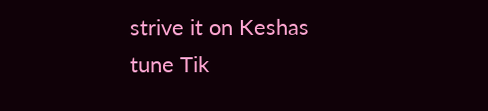strive it on Keshas tune Tik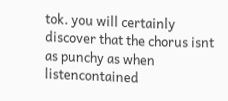tok. you will certainly discover that the chorus isnt as punchy as when listencontained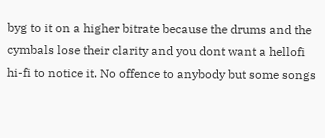byg to it on a higher bitrate because the drums and the cymbals lose their clarity and you dont want a hellofi hi-fi to notice it. No offence to anybody but some songs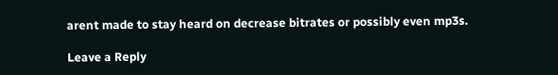arent made to stay heard on decrease bitrates or possibly even mp3s.

Leave a Reply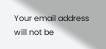Your email address will not be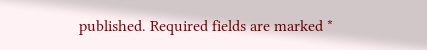published. Required fields are marked *